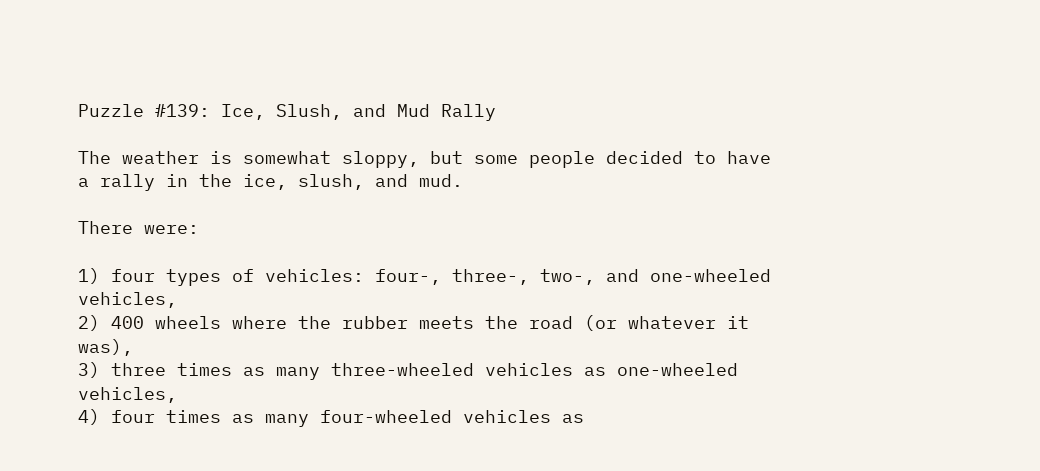Puzzle #139: Ice, Slush, and Mud Rally

The weather is somewhat sloppy, but some people decided to have a rally in the ice, slush, and mud.

There were:

1) four types of vehicles: four-, three-, two-, and one-wheeled vehicles,
2) 400 wheels where the rubber meets the road (or whatever it was),
3) three times as many three-wheeled vehicles as one-wheeled vehicles,
4) four times as many four-wheeled vehicles as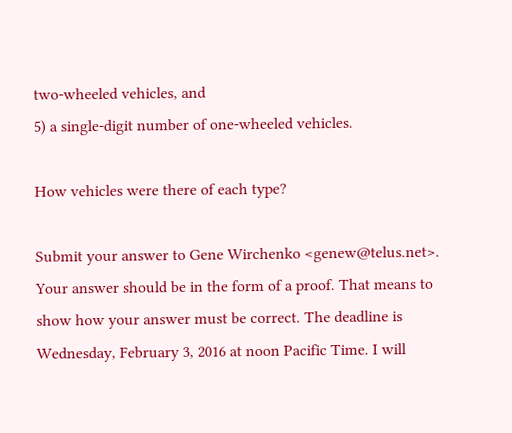two-wheeled vehicles, and
5) a single-digit number of one-wheeled vehicles.

How vehicles were there of each type?

Submit your answer to Gene Wirchenko <genew@telus.net>. Your answer should be in the form of a proof. That means to show how your answer must be correct. The deadline is Wednesday, February 3, 2016 at noon Pacific Time. I will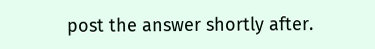post the answer shortly after.